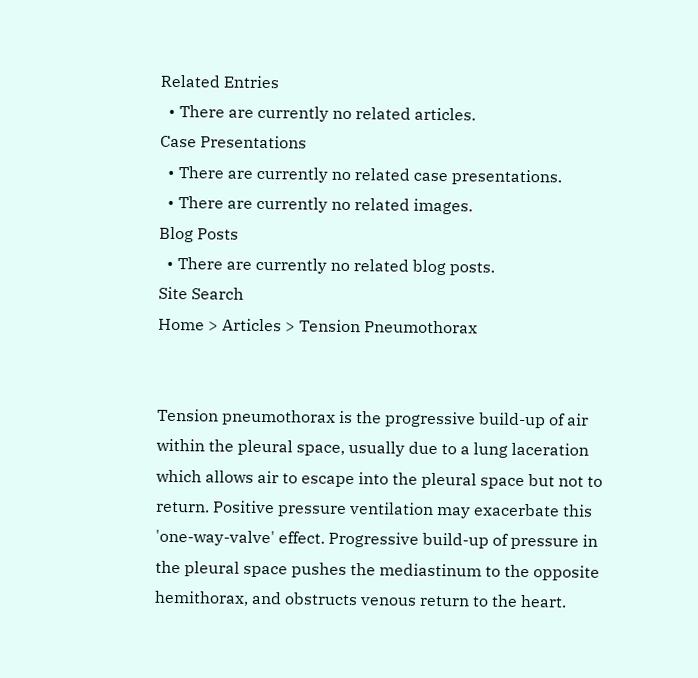Related Entries
  • There are currently no related articles.
Case Presentations
  • There are currently no related case presentations.
  • There are currently no related images.
Blog Posts
  • There are currently no related blog posts.
Site Search
Home > Articles > Tension Pneumothorax


Tension pneumothorax is the progressive build-up of air within the pleural space, usually due to a lung laceration which allows air to escape into the pleural space but not to return. Positive pressure ventilation may exacerbate this 'one-way-valve' effect. Progressive build-up of pressure in the pleural space pushes the mediastinum to the opposite hemithorax, and obstructs venous return to the heart.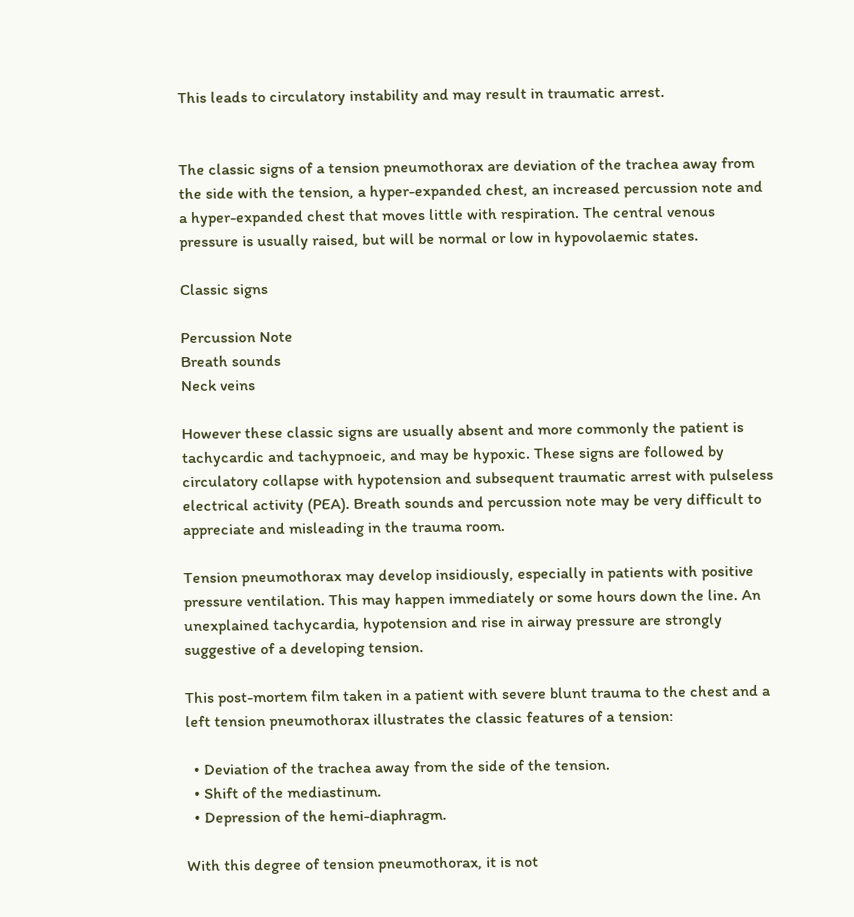This leads to circulatory instability and may result in traumatic arrest.


The classic signs of a tension pneumothorax are deviation of the trachea away from the side with the tension, a hyper-expanded chest, an increased percussion note and a hyper-expanded chest that moves little with respiration. The central venous pressure is usually raised, but will be normal or low in hypovolaemic states.

Classic signs

Percussion Note
Breath sounds
Neck veins

However these classic signs are usually absent and more commonly the patient is tachycardic and tachypnoeic, and may be hypoxic. These signs are followed by circulatory collapse with hypotension and subsequent traumatic arrest with pulseless electrical activity (PEA). Breath sounds and percussion note may be very difficult to appreciate and misleading in the trauma room.

Tension pneumothorax may develop insidiously, especially in patients with positive pressure ventilation. This may happen immediately or some hours down the line. An unexplained tachycardia, hypotension and rise in airway pressure are strongly suggestive of a developing tension.

This post-mortem film taken in a patient with severe blunt trauma to the chest and a left tension pneumothorax illustrates the classic features of a tension:

  • Deviation of the trachea away from the side of the tension.
  • Shift of the mediastinum.
  • Depression of the hemi-diaphragm.

With this degree of tension pneumothorax, it is not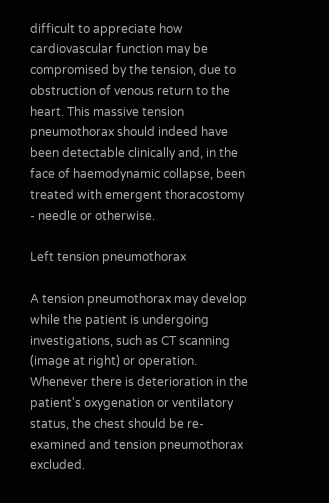difficult to appreciate how cardiovascular function may be compromised by the tension, due to obstruction of venous return to the heart. This massive tension pneumothorax should indeed have been detectable clinically and, in the face of haemodynamic collapse, been treated with emergent thoracostomy - needle or otherwise.

Left tension pneumothorax

A tension pneumothorax may develop while the patient is undergoing investigations, such as CT scanning (image at right) or operation. Whenever there is deterioration in the patient's oxygenation or ventilatory status, the chest should be re-examined and tension pneumothorax excluded.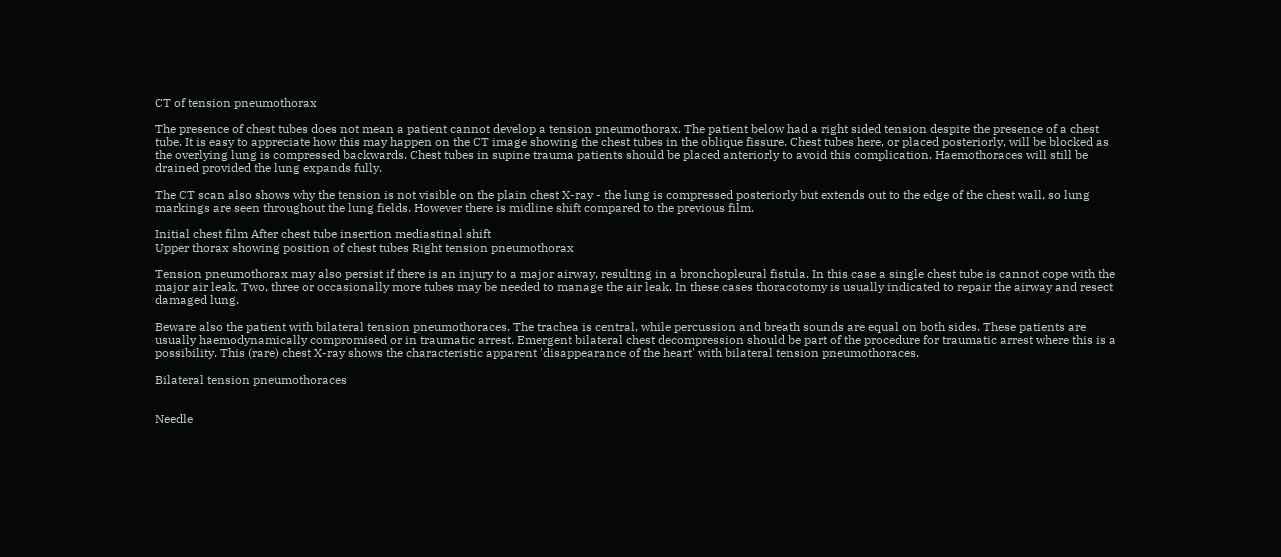CT of tension pneumothorax

The presence of chest tubes does not mean a patient cannot develop a tension pneumothorax. The patient below had a right sided tension despite the presence of a chest tube. It is easy to appreciate how this may happen on the CT image showing the chest tubes in the oblique fissure. Chest tubes here, or placed posteriorly, will be blocked as the overlying lung is compressed backwards. Chest tubes in supine trauma patients should be placed anteriorly to avoid this complication. Haemothoraces will still be drained provided the lung expands fully.

The CT scan also shows why the tension is not visible on the plain chest X-ray - the lung is compressed posteriorly but extends out to the edge of the chest wall, so lung markings are seen throughout the lung fields. However there is midline shift compared to the previous film.

Initial chest film After chest tube insertion mediastinal shift
Upper thorax showing position of chest tubes Right tension pneumothorax

Tension pneumothorax may also persist if there is an injury to a major airway, resulting in a bronchopleural fistula. In this case a single chest tube is cannot cope with the major air leak. Two, three or occasionally more tubes may be needed to manage the air leak. In these cases thoracotomy is usually indicated to repair the airway and resect damaged lung.

Beware also the patient with bilateral tension pneumothoraces. The trachea is central, while percussion and breath sounds are equal on both sides. These patients are usually haemodynamically compromised or in traumatic arrest. Emergent bilateral chest decompression should be part of the procedure for traumatic arrest where this is a possibility. This (rare) chest X-ray shows the characteristic apparent 'disappearance of the heart' with bilateral tension pneumothoraces.

Bilateral tension pneumothoraces


Needle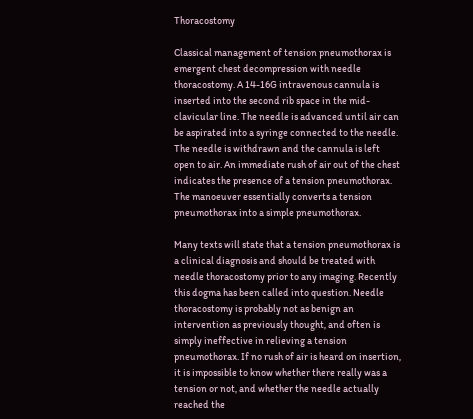Thoracostomy

Classical management of tension pneumothorax is emergent chest decompression with needle thoracostomy. A 14-16G intravenous cannula is inserted into the second rib space in the mid-clavicular line. The needle is advanced until air can be aspirated into a syringe connected to the needle. The needle is withdrawn and the cannula is left open to air. An immediate rush of air out of the chest indicates the presence of a tension pneumothorax. The manoeuver essentially converts a tension pneumothorax into a simple pneumothorax.

Many texts will state that a tension pneumothorax is a clinical diagnosis and should be treated with needle thoracostomy prior to any imaging. Recently this dogma has been called into question. Needle thoracostomy is probably not as benign an intervention as previously thought, and often is simply ineffective in relieving a tension pneumothorax. If no rush of air is heard on insertion, it is impossible to know whether there really was a tension or not, and whether the needle actually reached the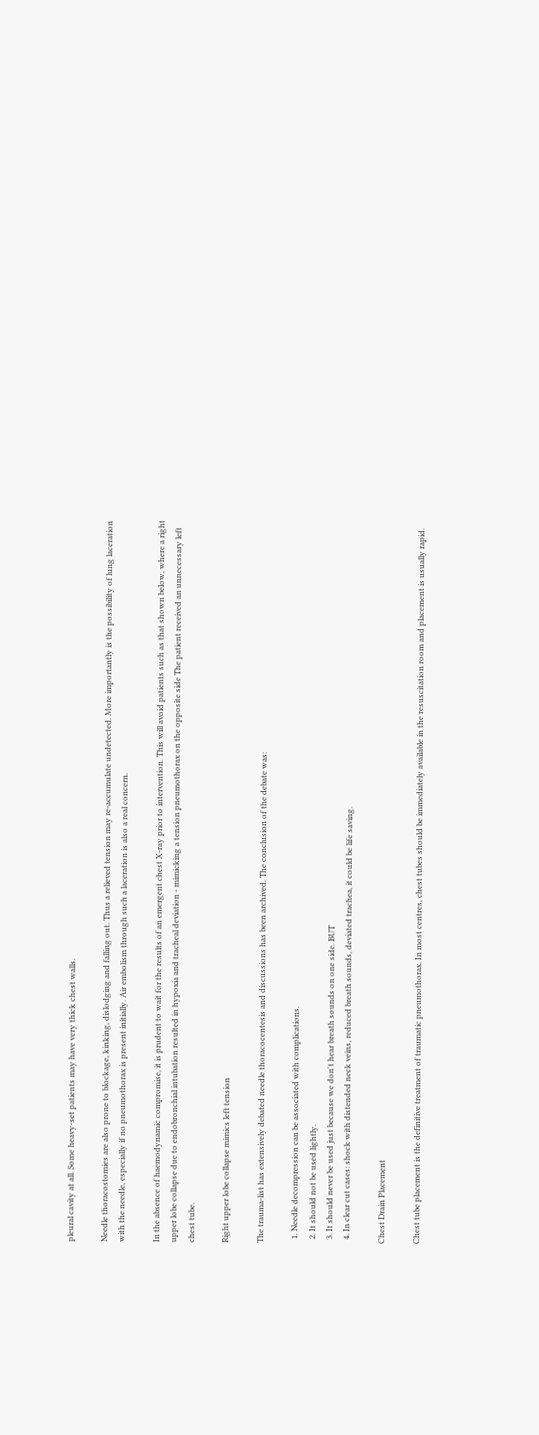pleural cavity at all. Some heavy-set patients may have very thick chest walls.

Needle thoracostomies are also prone to blockage, kinking, dislodging and falling out. Thus a relieved tension may re-accumulate undetected. More importantly is the possibility of lung laceration with the needle, especially if no pneumothorax is present initially. Air embolism through such a laceration is also a real concern.

In the absence of haemodynamic compromise, it is prudent to wait for the results of an emergent chest X-ray prior to intervention. This will avoid patients such as that shown below, where a right upper lobe collapse due to endobronchial intubation resulted in hypoxia and tracheal deviation - mimicking a tension pneumothorax on the opposite side The patient received an unnecessary left chest tube.

Right upper lobe collapse mimics left tension

The trauma-list has extensively debated needle thoracocentesis and discussions has been archived. The conclusion of the debate was:

  1. Needle decompression can be associated with complications.
  2. It should not be used lightly.
  3. It should never be used just because we don't hear breath sounds on one side. BUT
  4. In clear cut cases: shock with distended neck veins, reduced breath sounds, deviated trachea, it could be life saving.

Chest Drain Placement

Chest tube placement is the definitive treatment of traumatic pneumothorax. In most centres, chest tubes should be immediately available in the resuscitation room and placement is usually rapid.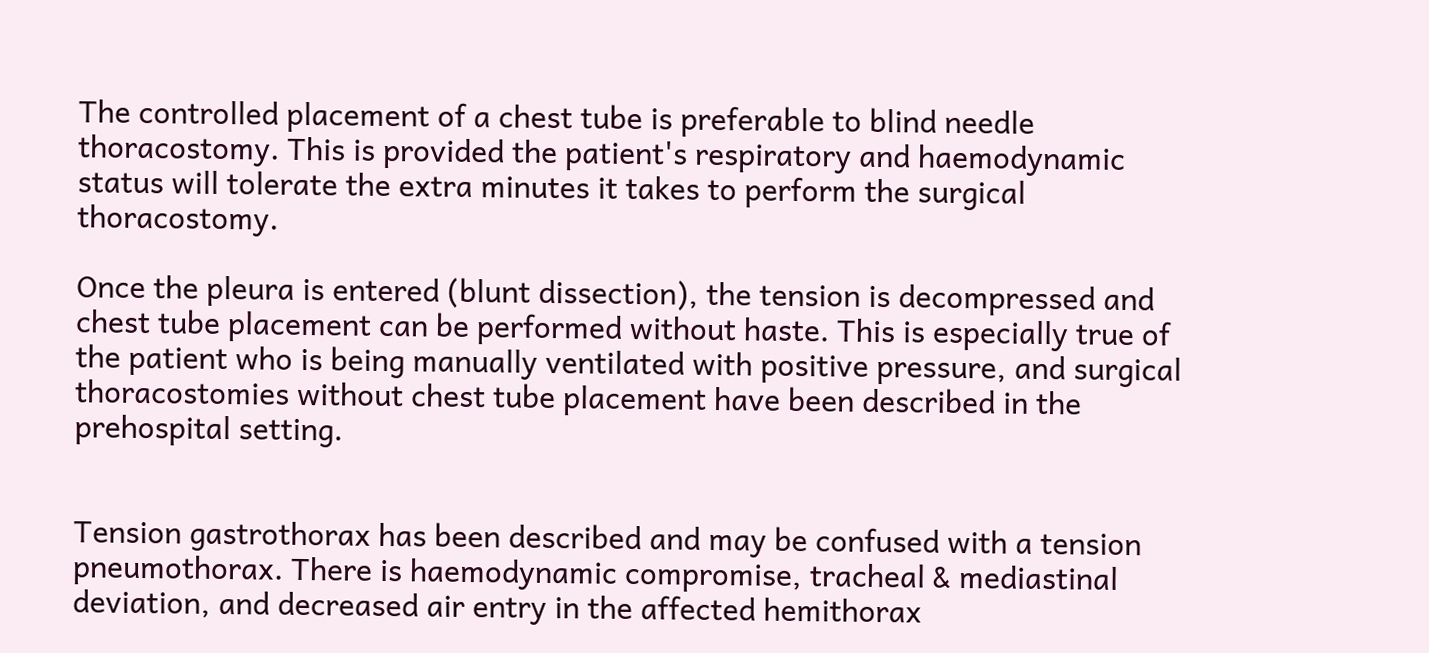The controlled placement of a chest tube is preferable to blind needle thoracostomy. This is provided the patient's respiratory and haemodynamic status will tolerate the extra minutes it takes to perform the surgical thoracostomy.

Once the pleura is entered (blunt dissection), the tension is decompressed and chest tube placement can be performed without haste. This is especially true of the patient who is being manually ventilated with positive pressure, and surgical thoracostomies without chest tube placement have been described in the prehospital setting.


Tension gastrothorax has been described and may be confused with a tension pneumothorax. There is haemodynamic compromise, tracheal & mediastinal deviation, and decreased air entry in the affected hemithorax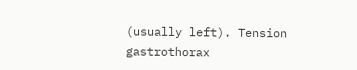(usually left). Tension gastrothorax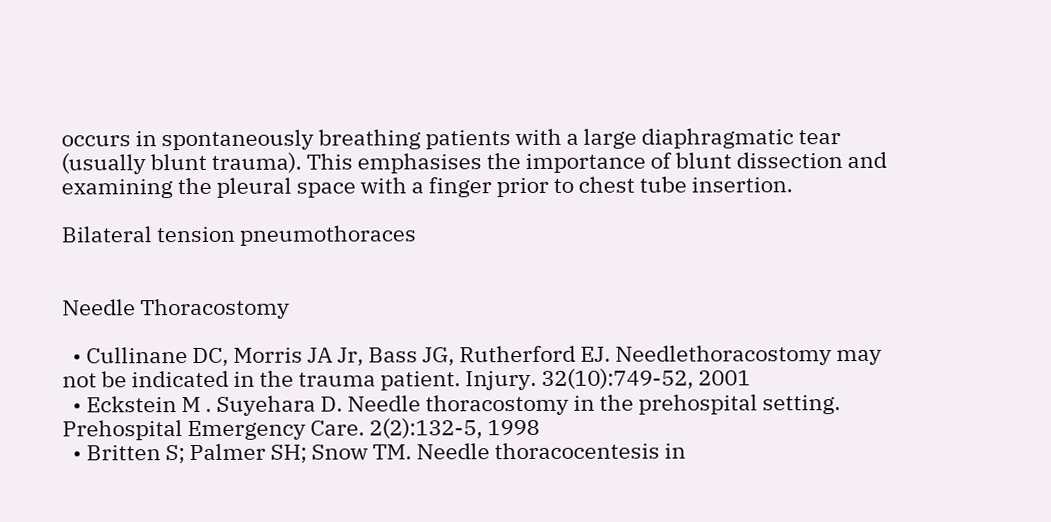occurs in spontaneously breathing patients with a large diaphragmatic tear (usually blunt trauma). This emphasises the importance of blunt dissection and examining the pleural space with a finger prior to chest tube insertion.

Bilateral tension pneumothoraces


Needle Thoracostomy

  • Cullinane DC, Morris JA Jr, Bass JG, Rutherford EJ. Needlethoracostomy may not be indicated in the trauma patient. Injury. 32(10):749-52, 2001
  • Eckstein M . Suyehara D. Needle thoracostomy in the prehospital setting. Prehospital Emergency Care. 2(2):132-5, 1998
  • Britten S; Palmer SH; Snow TM. Needle thoracocentesis in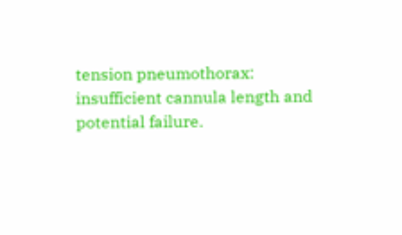tension pneumothorax: insufficient cannula length and potential failure.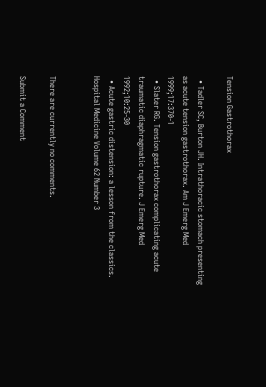Tension Gastrothorax

  • Tadler SC, Burton JH. Intrathoracic stomach presenting as acute tension gastrothorax. Am J Emerg Med 1999;17:370-1
  • Slater RG. Tension gastrothorax complicating acute traumatic diaphragmatic rupture. J Emerg Med 1992;10:25-30
  • Acute gastric distension: a lesson from the classics. Hospital Medicine Volume 62 Number 3


There are currently no comments.

Submit a Comment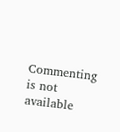Commenting is not available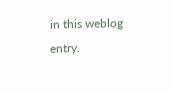in this weblog entry.